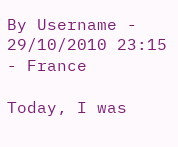By Username - 29/10/2010 23:15 - France

Today, I was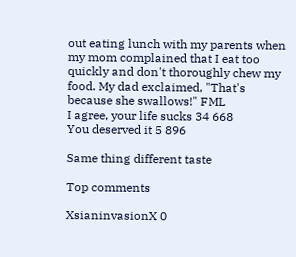out eating lunch with my parents when my mom complained that I eat too quickly and don't thoroughly chew my food. My dad exclaimed, "That's because she swallows!" FML
I agree, your life sucks 34 668
You deserved it 5 896

Same thing different taste

Top comments

XsianinvasionX 0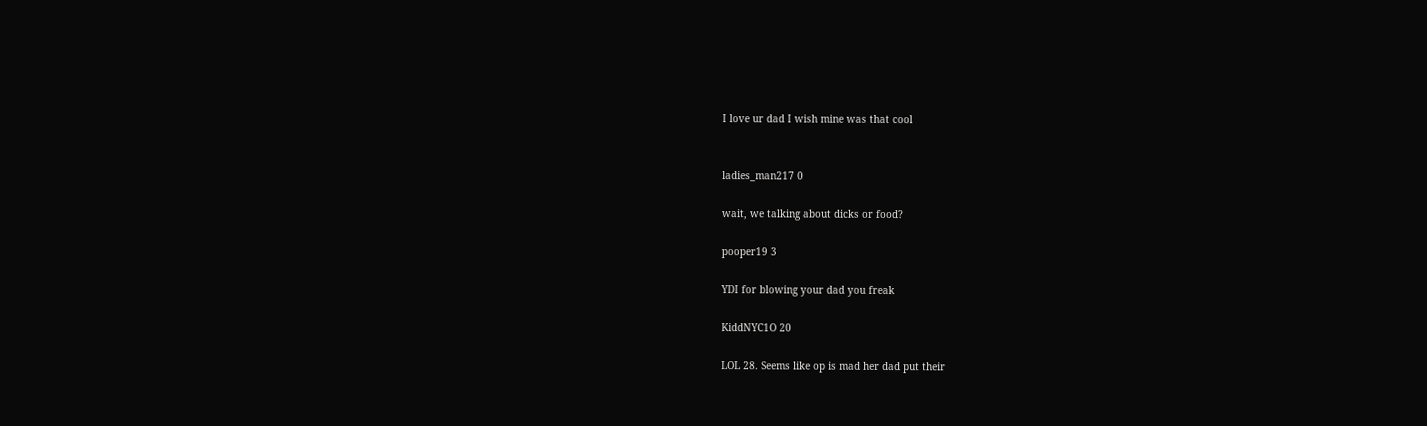I love ur dad I wish mine was that cool


ladies_man217 0

wait, we talking about dicks or food?

pooper19 3

YDI for blowing your dad you freak

KiddNYC1O 20

LOL 28. Seems like op is mad her dad put their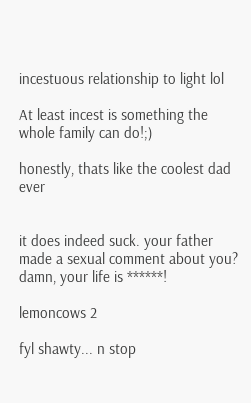incestuous relationship to light lol

At least incest is something the whole family can do!;)

honestly, thats like the coolest dad ever


it does indeed suck. your father made a sexual comment about you? damn, your life is ******!

lemoncows 2

fyl shawty... n stop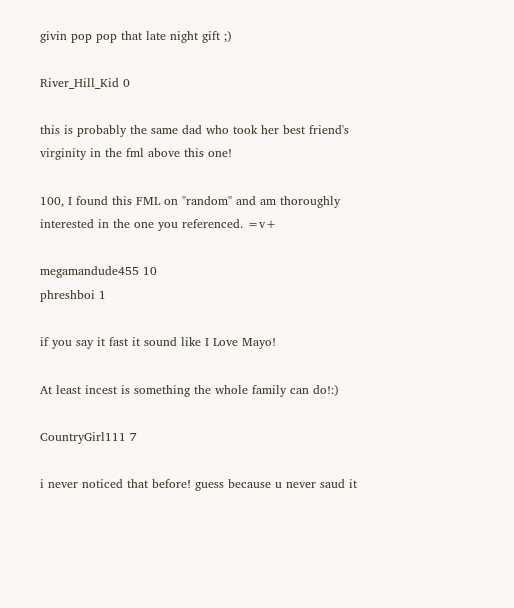givin pop pop that late night gift ;)

River_Hill_Kid 0

this is probably the same dad who took her best friend's virginity in the fml above this one!

100, I found this FML on "random" and am thoroughly interested in the one you referenced. =v+

megamandude455 10
phreshboi 1

if you say it fast it sound like I Love Mayo!

At least incest is something the whole family can do!:)

CountryGirl111 7

i never noticed that before! guess because u never saud it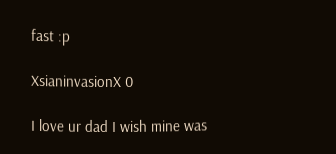fast :p

XsianinvasionX 0

I love ur dad I wish mine was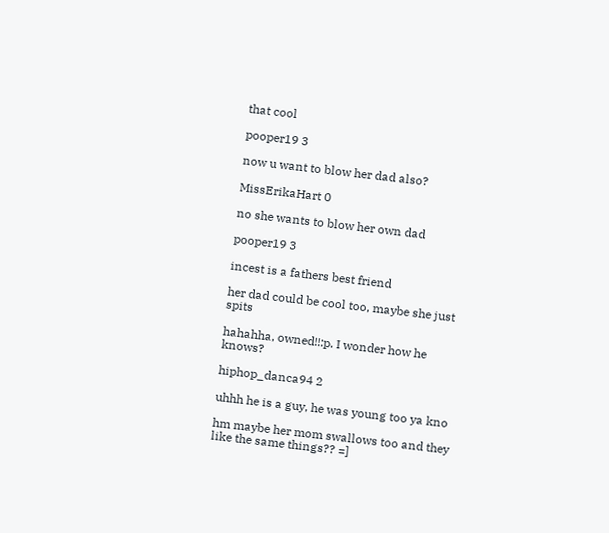that cool

pooper19 3

now u want to blow her dad also?

MissErikaHart 0

no she wants to blow her own dad

pooper19 3

incest is a fathers best friend

her dad could be cool too, maybe she just spits

hahahha, owned!!:p. I wonder how he knows?

hiphop_danca94 2

uhhh he is a guy, he was young too ya kno

hm maybe her mom swallows too and they like the same things?? =]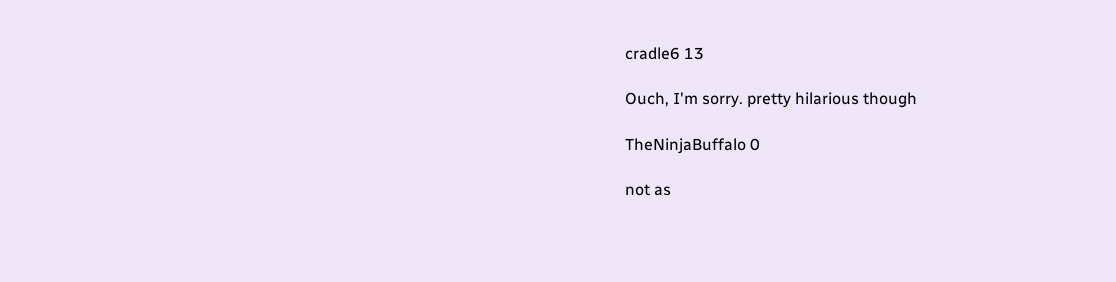cradle6 13

Ouch, I'm sorry. pretty hilarious though

TheNinjaBuffalo 0

not as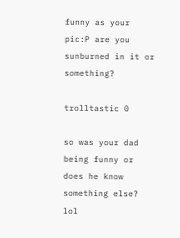funny as your pic:P are you sunburned in it or something?

trolltastic 0

so was your dad being funny or does he know something else? lol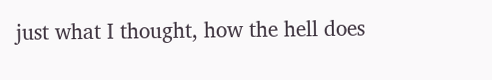just what I thought, how the hell does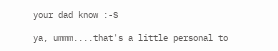your dad know :-S

ya, ummm....that's a little personal to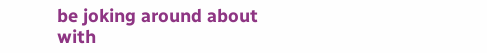be joking around about with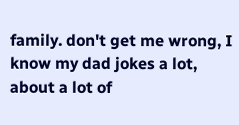family. don't get me wrong, I know my dad jokes a lot, about a lot of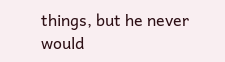things, but he never would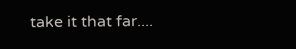take it that far....